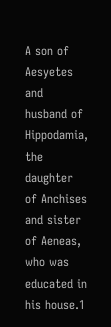A son of Aesyetes and husband of Hippodamia, the daughter of Anchises and sister of Aeneas, who was educated in his house.1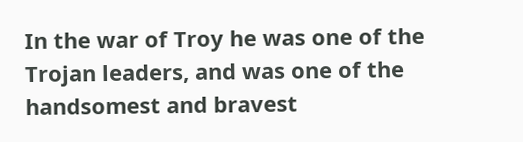In the war of Troy he was one of the Trojan leaders, and was one of the handsomest and bravest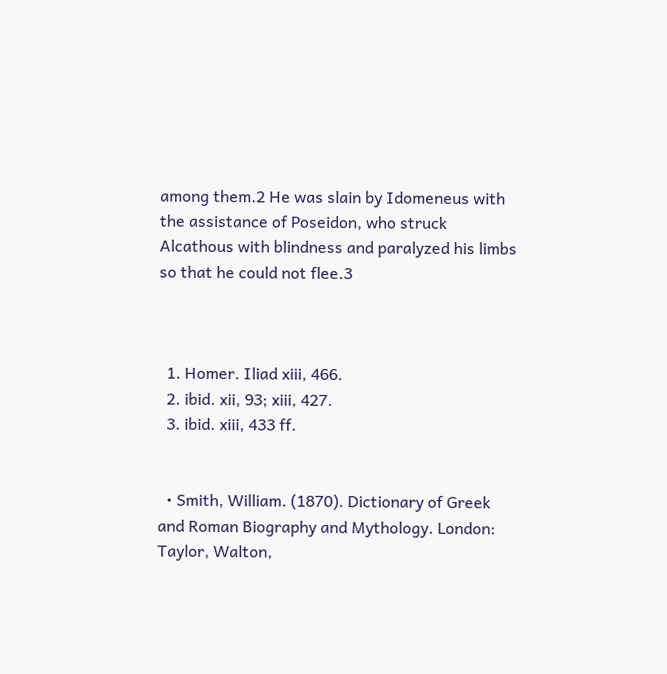among them.2 He was slain by Idomeneus with the assistance of Poseidon, who struck Alcathous with blindness and paralyzed his limbs so that he could not flee.3



  1. Homer. Iliad xiii, 466.
  2. ibid. xii, 93; xiii, 427.
  3. ibid. xiii, 433 ff.


  • Smith, William. (1870). Dictionary of Greek and Roman Biography and Mythology. London: Taylor, Walton,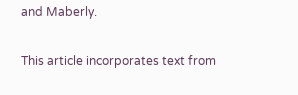and Maberly.

This article incorporates text from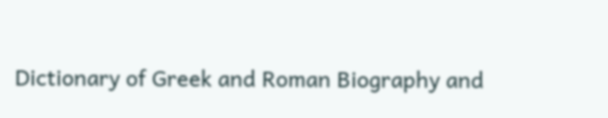Dictionary of Greek and Roman Biography and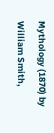Mythology (1870) by William Smith,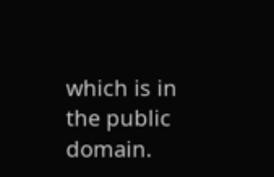which is in the public domain.